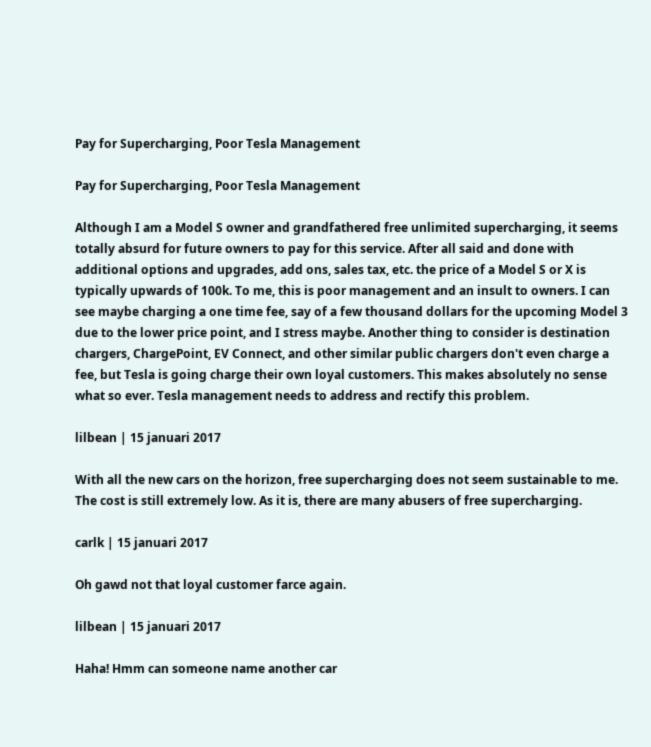Pay for Supercharging, Poor Tesla Management

Pay for Supercharging, Poor Tesla Management

Although I am a Model S owner and grandfathered free unlimited supercharging, it seems totally absurd for future owners to pay for this service. After all said and done with additional options and upgrades, add ons, sales tax, etc. the price of a Model S or X is typically upwards of 100k. To me, this is poor management and an insult to owners. I can see maybe charging a one time fee, say of a few thousand dollars for the upcoming Model 3 due to the lower price point, and I stress maybe. Another thing to consider is destination chargers, ChargePoint, EV Connect, and other similar public chargers don't even charge a fee, but Tesla is going charge their own loyal customers. This makes absolutely no sense what so ever. Tesla management needs to address and rectify this problem.

lilbean | 15 januari 2017

With all the new cars on the horizon, free supercharging does not seem sustainable to me. The cost is still extremely low. As it is, there are many abusers of free supercharging.

carlk | 15 januari 2017

Oh gawd not that loyal customer farce again.

lilbean | 15 januari 2017

Haha! Hmm can someone name another car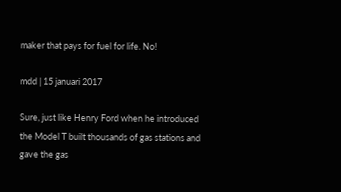maker that pays for fuel for life. No!

mdd | 15 januari 2017

Sure, just like Henry Ford when he introduced the Model T built thousands of gas stations and gave the gas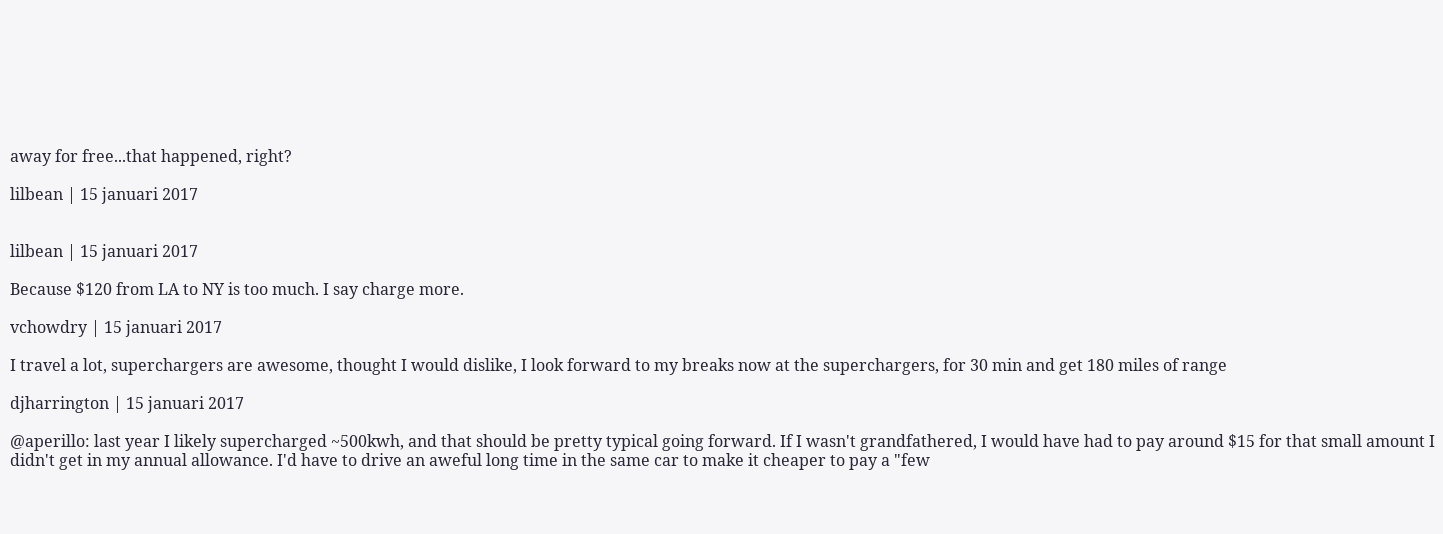away for free...that happened, right?

lilbean | 15 januari 2017


lilbean | 15 januari 2017

Because $120 from LA to NY is too much. I say charge more.

vchowdry | 15 januari 2017

I travel a lot, superchargers are awesome, thought I would dislike, I look forward to my breaks now at the superchargers, for 30 min and get 180 miles of range

djharrington | 15 januari 2017

@aperillo: last year I likely supercharged ~500kwh, and that should be pretty typical going forward. If I wasn't grandfathered, I would have had to pay around $15 for that small amount I didn't get in my annual allowance. I'd have to drive an aweful long time in the same car to make it cheaper to pay a "few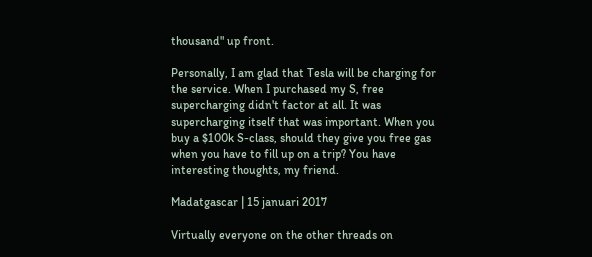thousand" up front.

Personally, I am glad that Tesla will be charging for the service. When I purchased my S, free supercharging didn't factor at all. It was supercharging itself that was important. When you buy a $100k S-class, should they give you free gas when you have to fill up on a trip? You have interesting thoughts, my friend.

Madatgascar | 15 januari 2017

Virtually everyone on the other threads on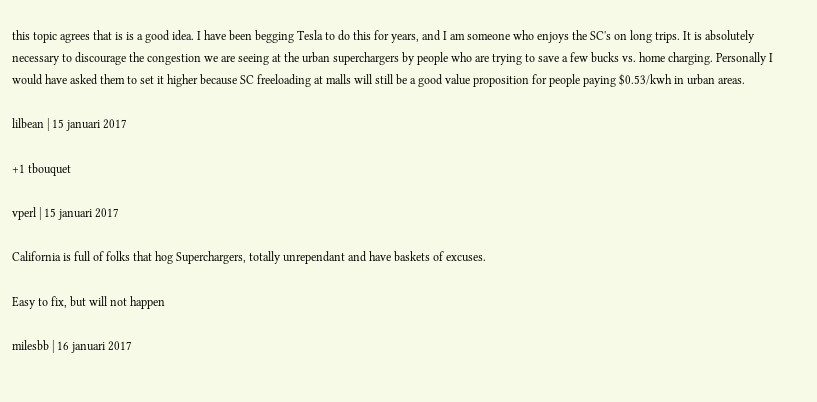this topic agrees that is is a good idea. I have been begging Tesla to do this for years, and I am someone who enjoys the SC's on long trips. It is absolutely necessary to discourage the congestion we are seeing at the urban superchargers by people who are trying to save a few bucks vs. home charging. Personally I would have asked them to set it higher because SC freeloading at malls will still be a good value proposition for people paying $0.53/kwh in urban areas.

lilbean | 15 januari 2017

+1 tbouquet

vperl | 15 januari 2017

California is full of folks that hog Superchargers, totally unrependant and have baskets of excuses.

Easy to fix, but will not happen

milesbb | 16 januari 2017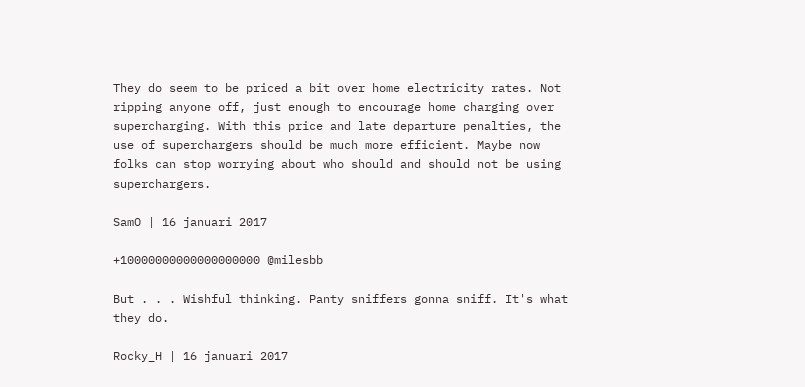They do seem to be priced a bit over home electricity rates. Not ripping anyone off, just enough to encourage home charging over supercharging. With this price and late departure penalties, the use of superchargers should be much more efficient. Maybe now folks can stop worrying about who should and should not be using superchargers.

SamO | 16 januari 2017

+10000000000000000000 @milesbb

But . . . Wishful thinking. Panty sniffers gonna sniff. It's what they do.

Rocky_H | 16 januari 2017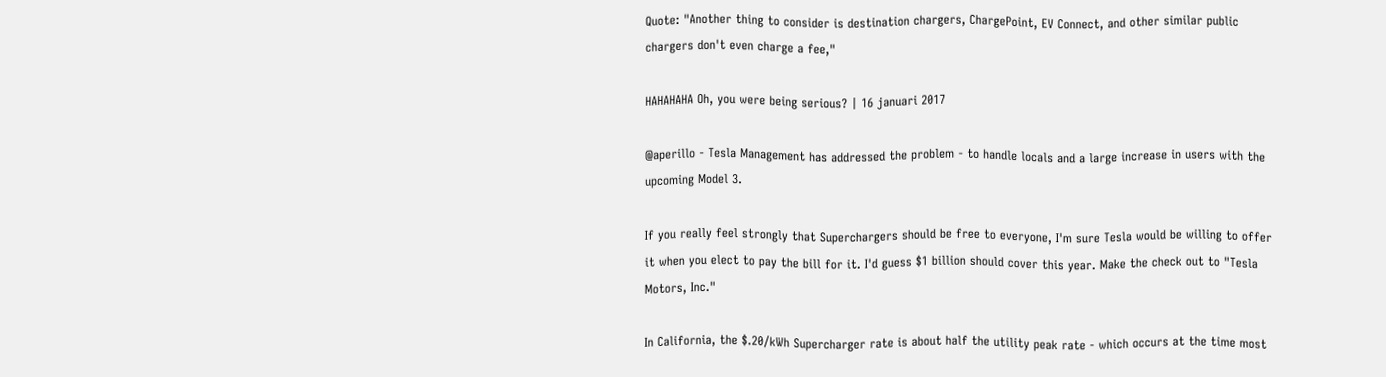Quote: "Another thing to consider is destination chargers, ChargePoint, EV Connect, and other similar public chargers don't even charge a fee,"

HAHAHAHA Oh, you were being serious? | 16 januari 2017

@aperillo - Tesla Management has addressed the problem - to handle locals and a large increase in users with the upcoming Model 3.

If you really feel strongly that Superchargers should be free to everyone, I'm sure Tesla would be willing to offer it when you elect to pay the bill for it. I'd guess $1 billion should cover this year. Make the check out to "Tesla Motors, Inc."

In California, the $.20/kWh Supercharger rate is about half the utility peak rate - which occurs at the time most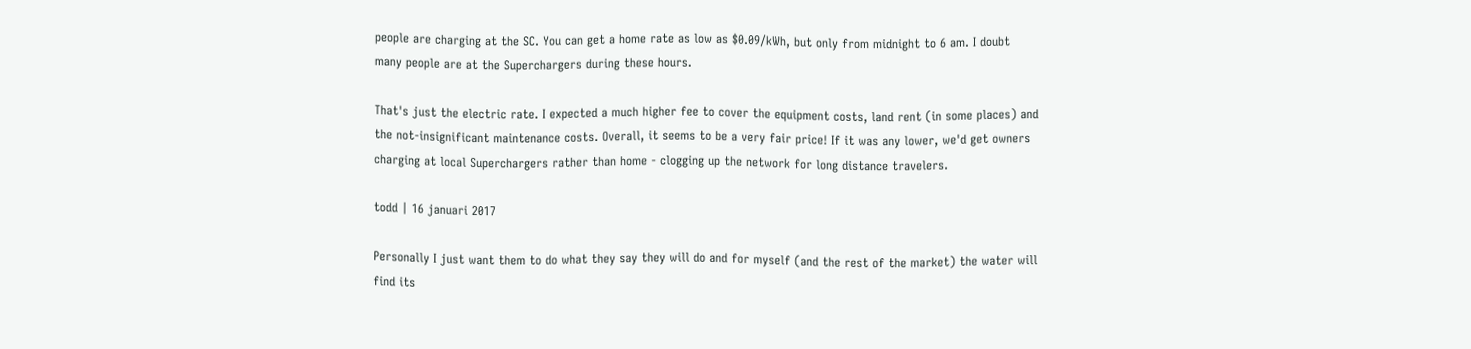people are charging at the SC. You can get a home rate as low as $0.09/kWh, but only from midnight to 6 am. I doubt many people are at the Superchargers during these hours.

That's just the electric rate. I expected a much higher fee to cover the equipment costs, land rent (in some places) and the not-insignificant maintenance costs. Overall, it seems to be a very fair price! If it was any lower, we'd get owners charging at local Superchargers rather than home - clogging up the network for long distance travelers.

todd | 16 januari 2017

Personally I just want them to do what they say they will do and for myself (and the rest of the market) the water will find its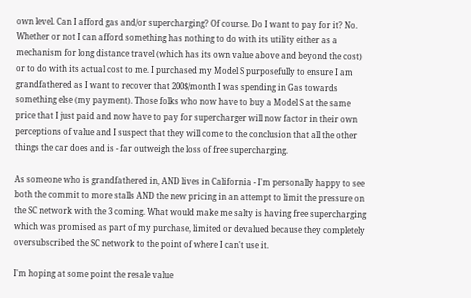own level. Can I afford gas and/or supercharging? Of course. Do I want to pay for it? No. Whether or not I can afford something has nothing to do with its utility either as a mechanism for long distance travel (which has its own value above and beyond the cost) or to do with its actual cost to me. I purchased my Model S purposefully to ensure I am grandfathered as I want to recover that 200$/month I was spending in Gas towards something else (my payment). Those folks who now have to buy a Model S at the same price that I just paid and now have to pay for supercharger will now factor in their own perceptions of value and I suspect that they will come to the conclusion that all the other things the car does and is - far outweigh the loss of free supercharging.

As someone who is grandfathered in, AND lives in California - I'm personally happy to see both the commit to more stalls AND the new pricing in an attempt to limit the pressure on the SC network with the 3 coming. What would make me salty is having free supercharging which was promised as part of my purchase, limited or devalued because they completely oversubscribed the SC network to the point of where I can't use it.

I'm hoping at some point the resale value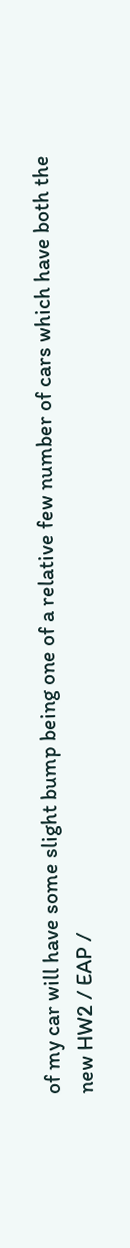of my car will have some slight bump being one of a relative few number of cars which have both the new HW2 / EAP /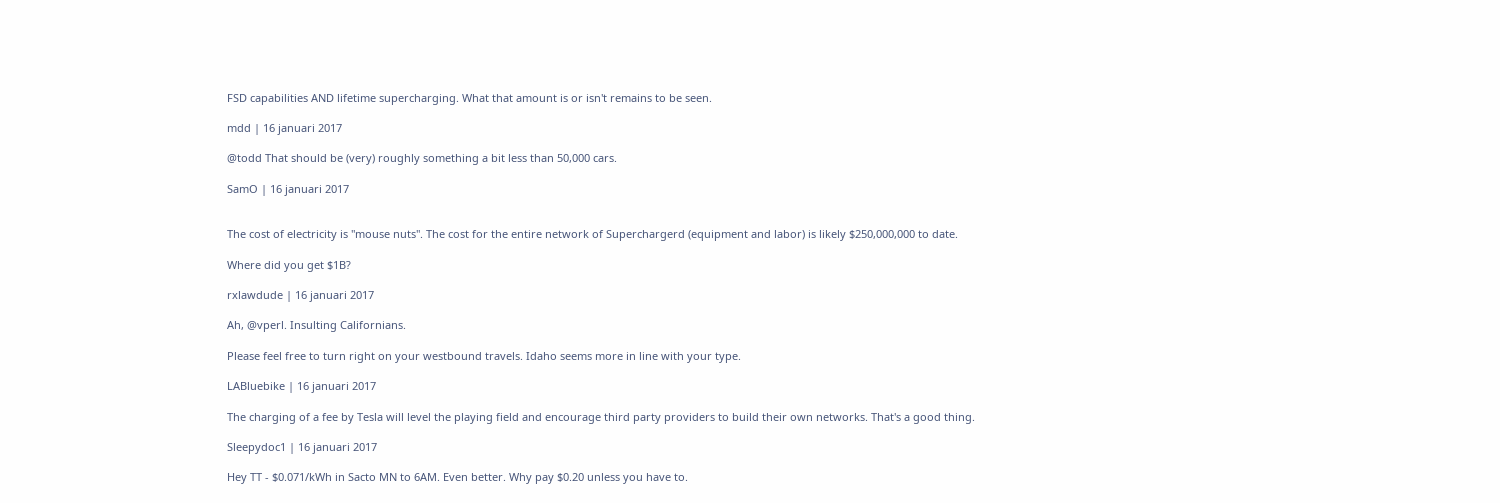FSD capabilities AND lifetime supercharging. What that amount is or isn't remains to be seen.

mdd | 16 januari 2017

@todd That should be (very) roughly something a bit less than 50,000 cars.

SamO | 16 januari 2017


The cost of electricity is "mouse nuts". The cost for the entire network of Superchargerd (equipment and labor) is likely $250,000,000 to date.

Where did you get $1B?

rxlawdude | 16 januari 2017

Ah, @vperl. Insulting Californians.

Please feel free to turn right on your westbound travels. Idaho seems more in line with your type.

LABluebike | 16 januari 2017

The charging of a fee by Tesla will level the playing field and encourage third party providers to build their own networks. That's a good thing.

Sleepydoc1 | 16 januari 2017

Hey TT - $0.071/kWh in Sacto MN to 6AM. Even better. Why pay $0.20 unless you have to.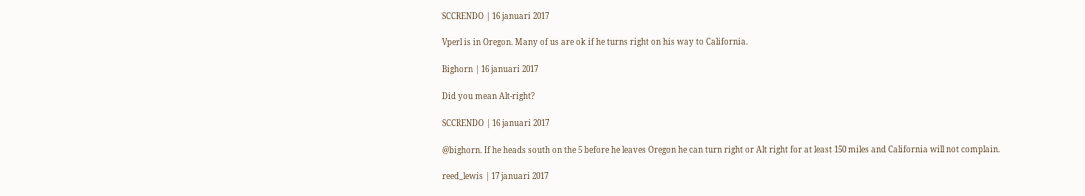SCCRENDO | 16 januari 2017

Vperl is in Oregon. Many of us are ok if he turns right on his way to California.

Bighorn | 16 januari 2017

Did you mean Alt-right?

SCCRENDO | 16 januari 2017

@bighorn. If he heads south on the 5 before he leaves Oregon he can turn right or Alt right for at least 150 miles and California will not complain.

reed_lewis | 17 januari 2017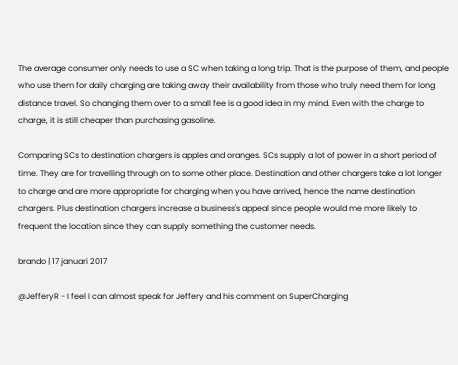The average consumer only needs to use a SC when taking a long trip. That is the purpose of them, and people who use them for daily charging are taking away their availability from those who truly need them for long distance travel. So changing them over to a small fee is a good idea in my mind. Even with the charge to charge, it is still cheaper than purchasing gasoline.

Comparing SCs to destination chargers is apples and oranges. SCs supply a lot of power in a short period of time. They are for travelling through on to some other place. Destination and other chargers take a lot longer to charge and are more appropriate for charging when you have arrived, hence the name destination chargers. Plus destination chargers increase a business's appeal since people would me more likely to frequent the location since they can supply something the customer needs.

brando | 17 januari 2017

@JefferyR - I feel I can almost speak for Jeffery and his comment on SuperCharging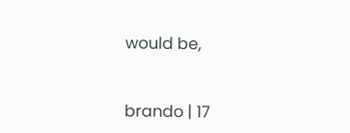would be,


brando | 17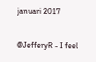januari 2017

@JefferyR - I feel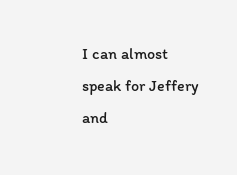I can almost speak for Jeffery and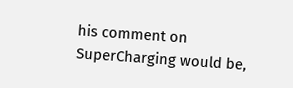his comment on SuperCharging would be,